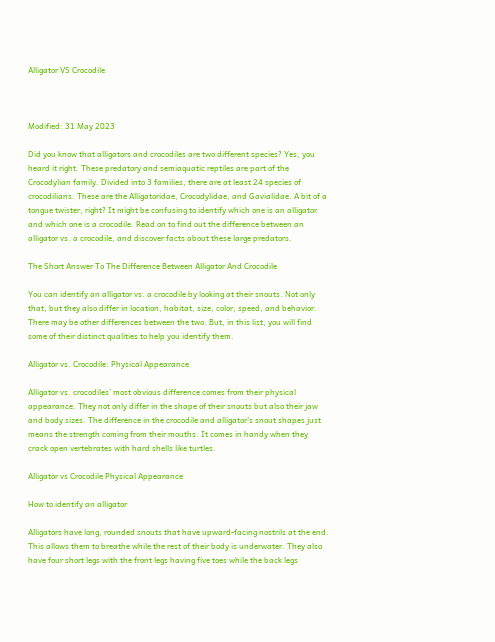Alligator VS Crocodile



Modified: 31 May 2023

Did you know that alligators and crocodiles are two different species? Yes, you heard it right. These predatory and semiaquatic reptiles are part of the Crocodylian family. Divided into 3 families, there are at least 24 species of crocodilians. These are the Alligatoridae, Crocodylidae, and Gavialidae. A bit of a tongue twister, right? It might be confusing to identify which one is an alligator and which one is a crocodile. Read on to find out the difference between an alligator vs. a crocodile, and discover facts about these large predators.

The Short Answer To The Difference Between Alligator And Crocodile

You can identify an alligator vs. a crocodile by looking at their snouts. Not only that, but they also differ in location, habitat, size, color, speed, and behavior. There may be other differences between the two. But, in this list, you will find some of their distinct qualities to help you identify them.

Alligator vs. Crocodile: Physical Appearance

Alligator vs. crocodiles’ most obvious difference comes from their physical appearance. They not only differ in the shape of their snouts but also their jaw and body sizes. The difference in the crocodile and alligator’s snout shapes just means the strength coming from their mouths. It comes in handy when they crack open vertebrates with hard shells like turtles.

Alligator vs Crocodile Physical Appearance

How to identify an alligator

Alligators have long, rounded snouts that have upward-facing nostrils at the end. This allows them to breathe while the rest of their body is underwater. They also have four short legs with the front legs having five toes while the back legs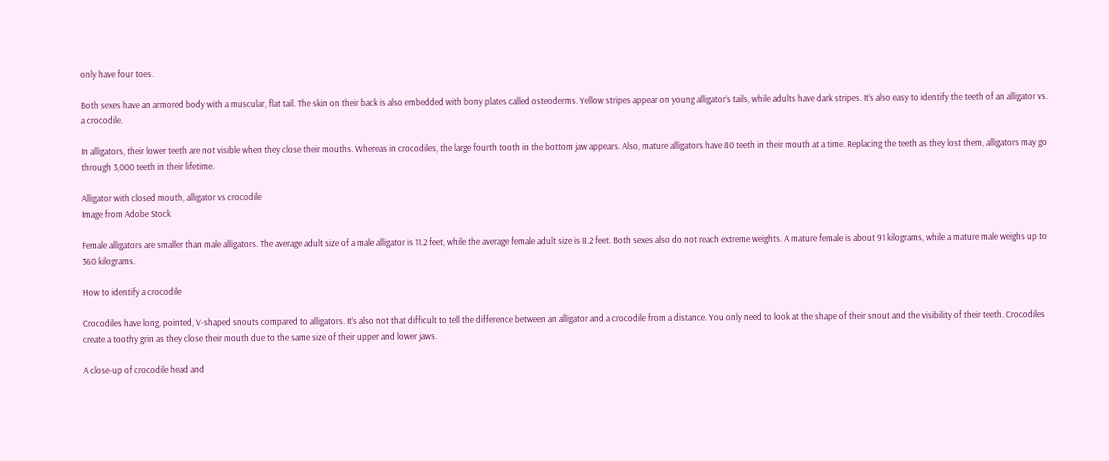only have four toes.

Both sexes have an armored body with a muscular, flat tail. The skin on their back is also embedded with bony plates called osteoderms. Yellow stripes appear on young alligator’s tails, while adults have dark stripes. It’s also easy to identify the teeth of an alligator vs. a crocodile.

In alligators, their lower teeth are not visible when they close their mouths. Whereas in crocodiles, the large fourth tooth in the bottom jaw appears. Also, mature alligators have 80 teeth in their mouth at a time. Replacing the teeth as they lost them, alligators may go through 3,000 teeth in their lifetime.

Alligator with closed mouth, alligator vs crocodile
Image from Adobe Stock

Female alligators are smaller than male alligators. The average adult size of a male alligator is 11.2 feet, while the average female adult size is 8.2 feet. Both sexes also do not reach extreme weights. A mature female is about 91 kilograms, while a mature male weighs up to 360 kilograms.

How to identify a crocodile

Crocodiles have long, pointed, V-shaped snouts compared to alligators. It’s also not that difficult to tell the difference between an alligator and a crocodile from a distance. You only need to look at the shape of their snout and the visibility of their teeth. Crocodiles create a toothy grin as they close their mouth due to the same size of their upper and lower jaws.

A close-up of crocodile head and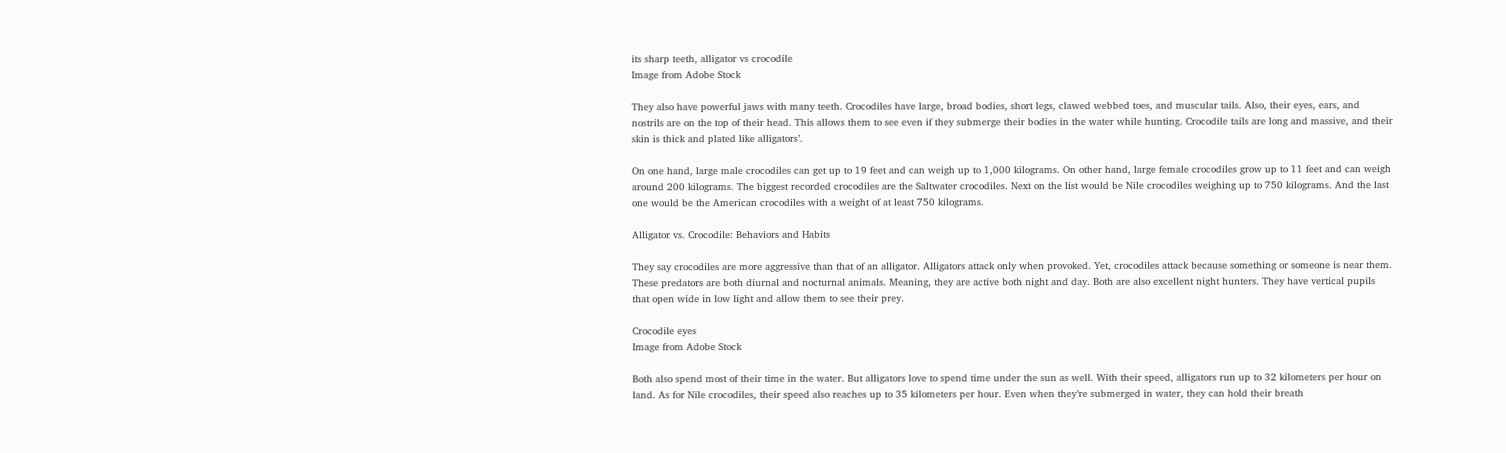its sharp teeth, alligator vs crocodile
Image from Adobe Stock

They also have powerful jaws with many teeth. Crocodiles have large, broad bodies, short legs, clawed webbed toes, and muscular tails. Also, their eyes, ears, and nostrils are on the top of their head. This allows them to see even if they submerge their bodies in the water while hunting. Crocodile tails are long and massive, and their skin is thick and plated like alligators’.

On one hand, large male crocodiles can get up to 19 feet and can weigh up to 1,000 kilograms. On other hand, large female crocodiles grow up to 11 feet and can weigh around 200 kilograms. The biggest recorded crocodiles are the Saltwater crocodiles. Next on the list would be Nile crocodiles weighing up to 750 kilograms. And the last one would be the American crocodiles with a weight of at least 750 kilograms.

Alligator vs. Crocodile: Behaviors and Habits

They say crocodiles are more aggressive than that of an alligator. Alligators attack only when provoked. Yet, crocodiles attack because something or someone is near them. These predators are both diurnal and nocturnal animals. Meaning, they are active both night and day. Both are also excellent night hunters. They have vertical pupils that open wide in low light and allow them to see their prey.

Crocodile eyes
Image from Adobe Stock

Both also spend most of their time in the water. But alligators love to spend time under the sun as well. With their speed, alligators run up to 32 kilometers per hour on land. As for Nile crocodiles, their speed also reaches up to 35 kilometers per hour. Even when they’re submerged in water, they can hold their breath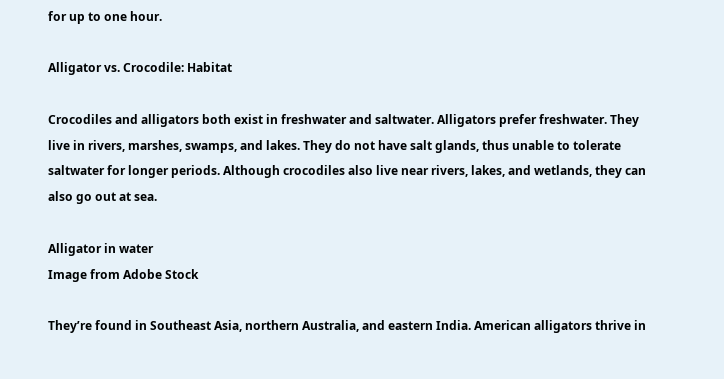for up to one hour.

Alligator vs. Crocodile: Habitat

Crocodiles and alligators both exist in freshwater and saltwater. Alligators prefer freshwater. They live in rivers, marshes, swamps, and lakes. They do not have salt glands, thus unable to tolerate saltwater for longer periods. Although crocodiles also live near rivers, lakes, and wetlands, they can also go out at sea.

Alligator in water
Image from Adobe Stock

They’re found in Southeast Asia, northern Australia, and eastern India. American alligators thrive in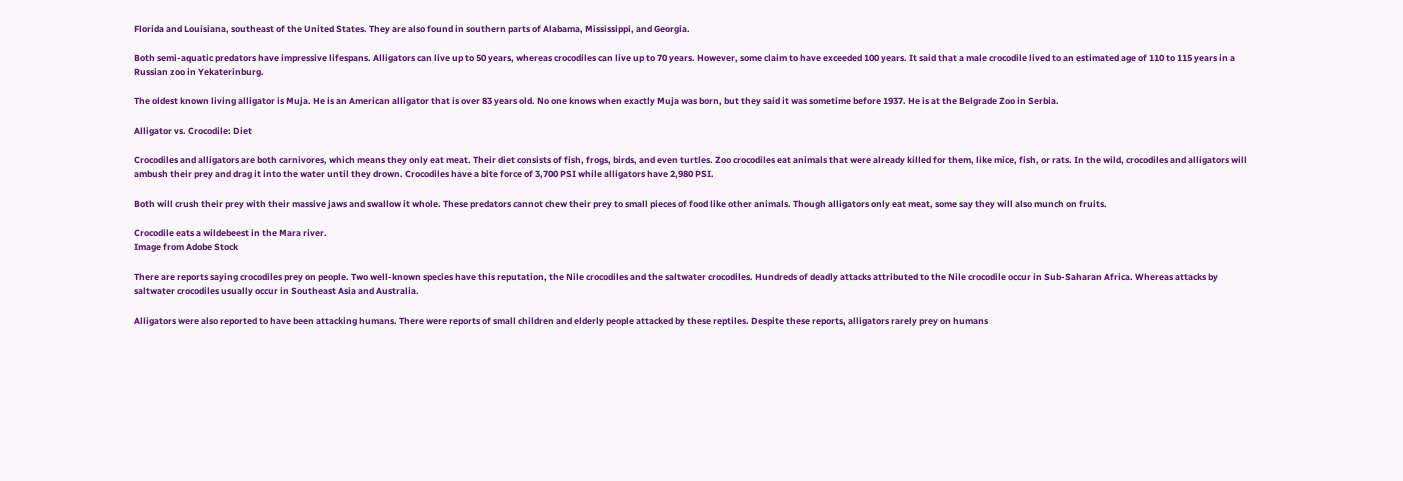Florida and Louisiana, southeast of the United States. They are also found in southern parts of Alabama, Mississippi, and Georgia.

Both semi-aquatic predators have impressive lifespans. Alligators can live up to 50 years, whereas crocodiles can live up to 70 years. However, some claim to have exceeded 100 years. It said that a male crocodile lived to an estimated age of 110 to 115 years in a Russian zoo in Yekaterinburg.

The oldest known living alligator is Muja. He is an American alligator that is over 83 years old. No one knows when exactly Muja was born, but they said it was sometime before 1937. He is at the Belgrade Zoo in Serbia.

Alligator vs. Crocodile: Diet

Crocodiles and alligators are both carnivores, which means they only eat meat. Their diet consists of fish, frogs, birds, and even turtles. Zoo crocodiles eat animals that were already killed for them, like mice, fish, or rats. In the wild, crocodiles and alligators will ambush their prey and drag it into the water until they drown. Crocodiles have a bite force of 3,700 PSI while alligators have 2,980 PSI.

Both will crush their prey with their massive jaws and swallow it whole. These predators cannot chew their prey to small pieces of food like other animals. Though alligators only eat meat, some say they will also munch on fruits.

Crocodile eats a wildebeest in the Mara river.
Image from Adobe Stock

There are reports saying crocodiles prey on people. Two well-known species have this reputation, the Nile crocodiles and the saltwater crocodiles. Hundreds of deadly attacks attributed to the Nile crocodile occur in Sub-Saharan Africa. Whereas attacks by saltwater crocodiles usually occur in Southeast Asia and Australia.

Alligators were also reported to have been attacking humans. There were reports of small children and elderly people attacked by these reptiles. Despite these reports, alligators rarely prey on humans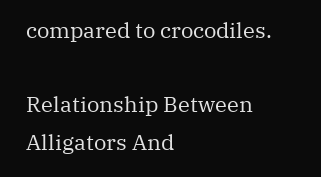compared to crocodiles.

Relationship Between Alligators And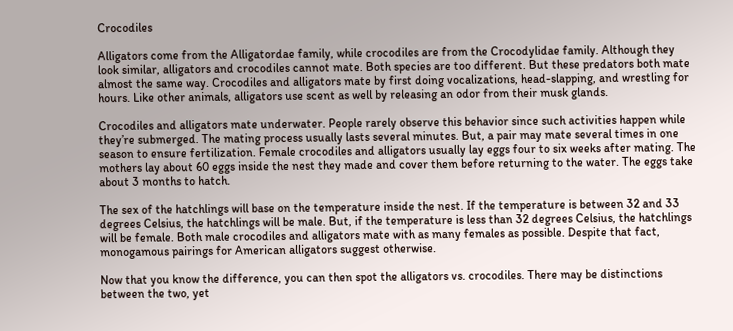Crocodiles

Alligators come from the Alligatordae family, while crocodiles are from the Crocodylidae family. Although they look similar, alligators and crocodiles cannot mate. Both species are too different. But these predators both mate almost the same way. Crocodiles and alligators mate by first doing vocalizations, head-slapping, and wrestling for hours. Like other animals, alligators use scent as well by releasing an odor from their musk glands.

Crocodiles and alligators mate underwater. People rarely observe this behavior since such activities happen while they’re submerged. The mating process usually lasts several minutes. But, a pair may mate several times in one season to ensure fertilization. Female crocodiles and alligators usually lay eggs four to six weeks after mating. The mothers lay about 60 eggs inside the nest they made and cover them before returning to the water. The eggs take about 3 months to hatch.

The sex of the hatchlings will base on the temperature inside the nest. If the temperature is between 32 and 33 degrees Celsius, the hatchlings will be male. But, if the temperature is less than 32 degrees Celsius, the hatchlings will be female. Both male crocodiles and alligators mate with as many females as possible. Despite that fact, monogamous pairings for American alligators suggest otherwise.

Now that you know the difference, you can then spot the alligators vs. crocodiles. There may be distinctions between the two, yet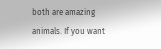both are amazing animals. If you want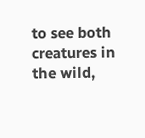to see both creatures in the wild,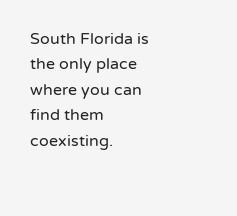South Florida is the only place where you can find them coexisting.